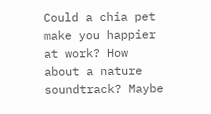Could a chia pet make you happier at work? How about a nature soundtrack? Maybe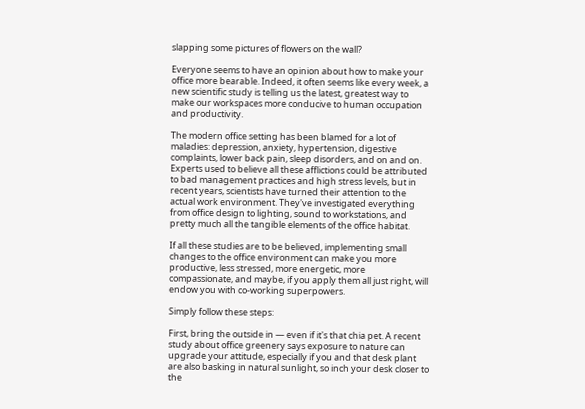slapping some pictures of flowers on the wall?

Everyone seems to have an opinion about how to make your office more bearable. Indeed, it often seems like every week, a new scientific study is telling us the latest, greatest way to make our workspaces more conducive to human occupation and productivity.

The modern office setting has been blamed for a lot of maladies: depression, anxiety, hypertension, digestive complaints, lower back pain, sleep disorders, and on and on. Experts used to believe all these afflictions could be attributed to bad management practices and high stress levels, but in recent years, scientists have turned their attention to the actual work environment. They've investigated everything from office design to lighting, sound to workstations, and pretty much all the tangible elements of the office habitat.

If all these studies are to be believed, implementing small changes to the office environment can make you more productive, less stressed, more energetic, more compassionate, and maybe, if you apply them all just right, will endow you with co-working superpowers.

Simply follow these steps:

First, bring the outside in — even if it's that chia pet. A recent study about office greenery says exposure to nature can upgrade your attitude, especially if you and that desk plant are also basking in natural sunlight, so inch your desk closer to the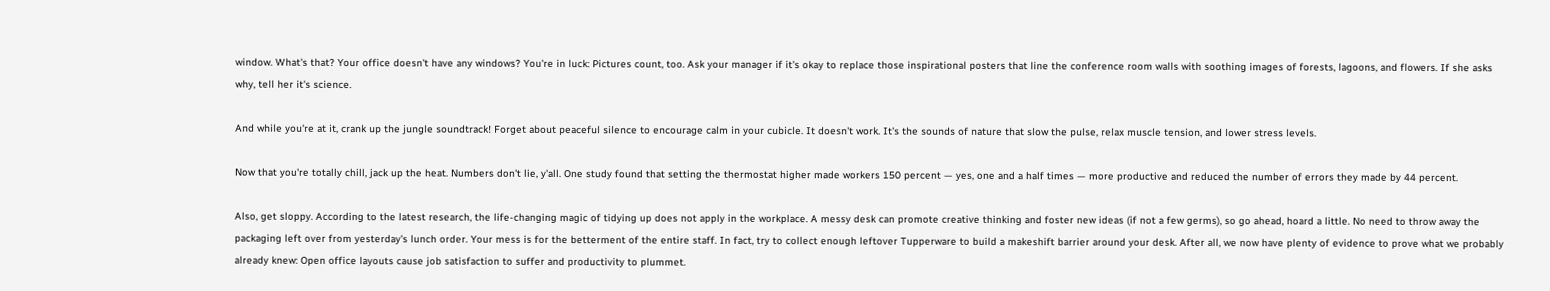window. What's that? Your office doesn't have any windows? You're in luck: Pictures count, too. Ask your manager if it's okay to replace those inspirational posters that line the conference room walls with soothing images of forests, lagoons, and flowers. If she asks why, tell her it's science.

And while you're at it, crank up the jungle soundtrack! Forget about peaceful silence to encourage calm in your cubicle. It doesn't work. It's the sounds of nature that slow the pulse, relax muscle tension, and lower stress levels.

Now that you're totally chill, jack up the heat. Numbers don't lie, y'all. One study found that setting the thermostat higher made workers 150 percent — yes, one and a half times — more productive and reduced the number of errors they made by 44 percent.

Also, get sloppy. According to the latest research, the life-changing magic of tidying up does not apply in the workplace. A messy desk can promote creative thinking and foster new ideas (if not a few germs), so go ahead, hoard a little. No need to throw away the packaging left over from yesterday's lunch order. Your mess is for the betterment of the entire staff. In fact, try to collect enough leftover Tupperware to build a makeshift barrier around your desk. After all, we now have plenty of evidence to prove what we probably already knew: Open office layouts cause job satisfaction to suffer and productivity to plummet.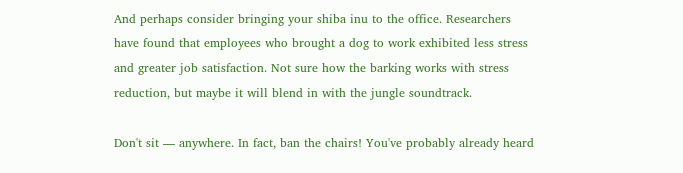And perhaps consider bringing your shiba inu to the office. Researchers have found that employees who brought a dog to work exhibited less stress and greater job satisfaction. Not sure how the barking works with stress reduction, but maybe it will blend in with the jungle soundtrack.

Don't sit — anywhere. In fact, ban the chairs! You've probably already heard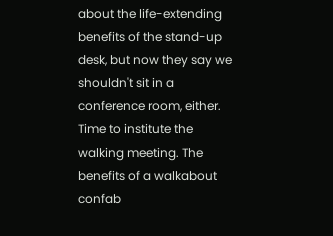about the life-extending benefits of the stand-up desk, but now they say we shouldn't sit in a conference room, either. Time to institute the walking meeting. The benefits of a walkabout confab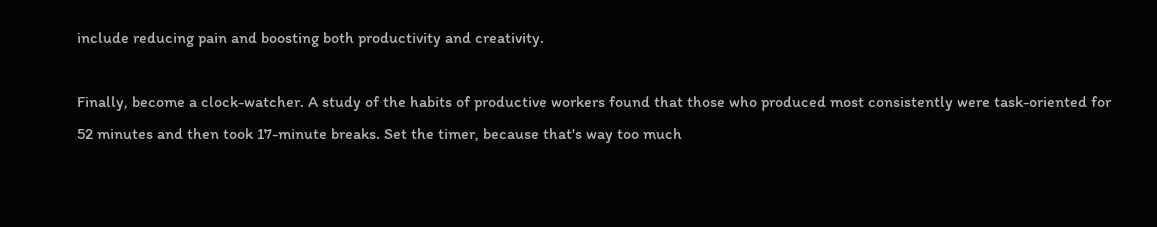include reducing pain and boosting both productivity and creativity.

Finally, become a clock-watcher. A study of the habits of productive workers found that those who produced most consistently were task-oriented for 52 minutes and then took 17-minute breaks. Set the timer, because that's way too much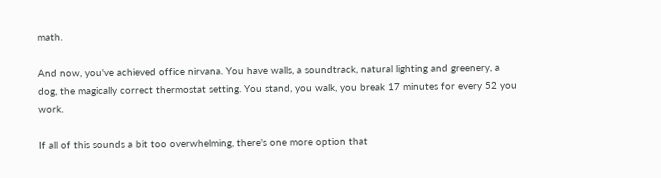math.

And now, you've achieved office nirvana. You have walls, a soundtrack, natural lighting and greenery, a dog, the magically correct thermostat setting. You stand, you walk, you break 17 minutes for every 52 you work.

If all of this sounds a bit too overwhelming, there's one more option that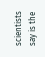scientists say is the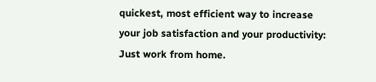quickest, most efficient way to increase your job satisfaction and your productivity: Just work from home.